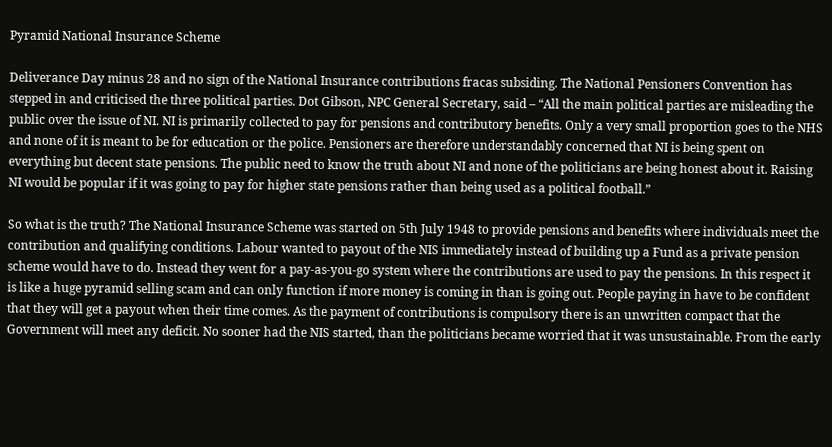Pyramid National Insurance Scheme

Deliverance Day minus 28 and no sign of the National Insurance contributions fracas subsiding. The National Pensioners Convention has stepped in and criticised the three political parties. Dot Gibson, NPC General Secretary, said – “All the main political parties are misleading the public over the issue of NI. NI is primarily collected to pay for pensions and contributory benefits. Only a very small proportion goes to the NHS and none of it is meant to be for education or the police. Pensioners are therefore understandably concerned that NI is being spent on everything but decent state pensions. The public need to know the truth about NI and none of the politicians are being honest about it. Raising NI would be popular if it was going to pay for higher state pensions rather than being used as a political football.”

So what is the truth? The National Insurance Scheme was started on 5th July 1948 to provide pensions and benefits where individuals meet the contribution and qualifying conditions. Labour wanted to payout of the NIS immediately instead of building up a Fund as a private pension scheme would have to do. Instead they went for a pay-as-you-go system where the contributions are used to pay the pensions. In this respect it is like a huge pyramid selling scam and can only function if more money is coming in than is going out. People paying in have to be confident that they will get a payout when their time comes. As the payment of contributions is compulsory there is an unwritten compact that the Government will meet any deficit. No sooner had the NIS started, than the politicians became worried that it was unsustainable. From the early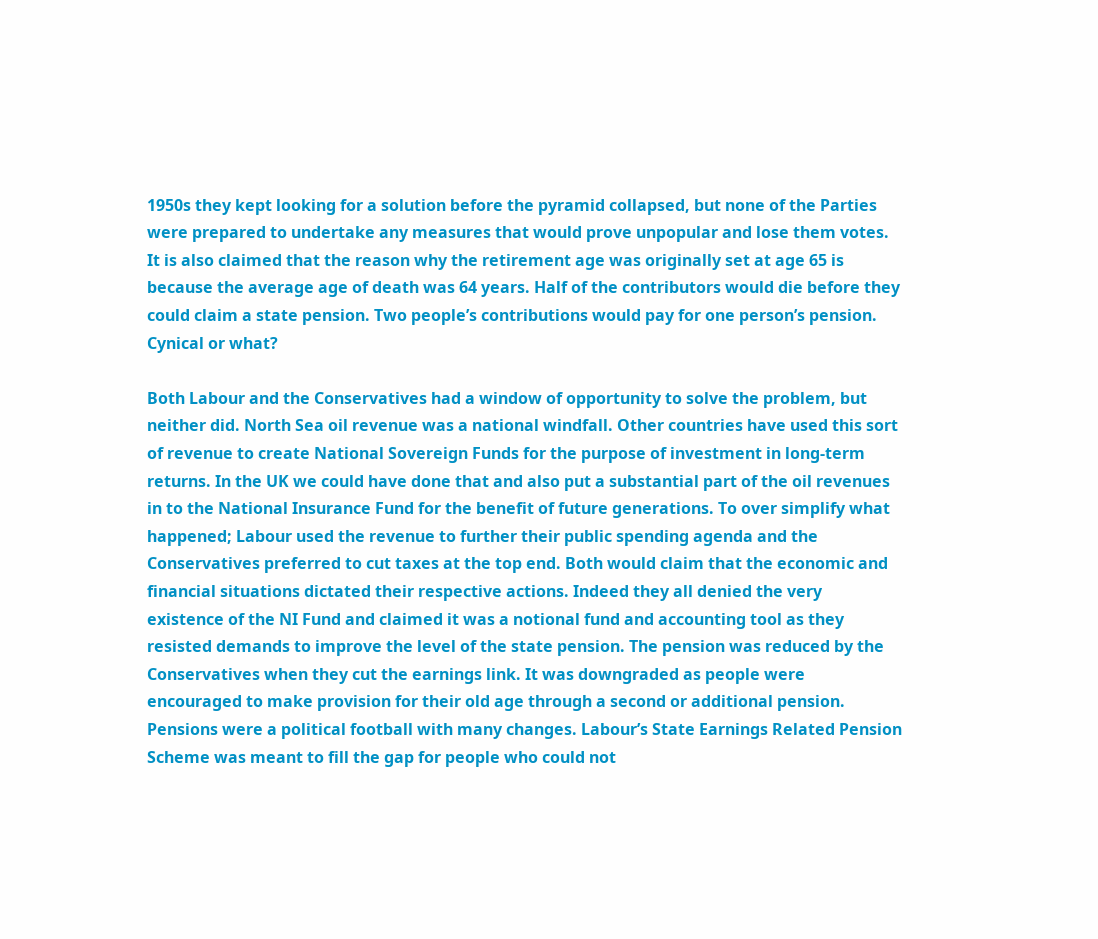1950s they kept looking for a solution before the pyramid collapsed, but none of the Parties were prepared to undertake any measures that would prove unpopular and lose them votes. It is also claimed that the reason why the retirement age was originally set at age 65 is because the average age of death was 64 years. Half of the contributors would die before they could claim a state pension. Two people’s contributions would pay for one person’s pension. Cynical or what?

Both Labour and the Conservatives had a window of opportunity to solve the problem, but neither did. North Sea oil revenue was a national windfall. Other countries have used this sort of revenue to create National Sovereign Funds for the purpose of investment in long-term returns. In the UK we could have done that and also put a substantial part of the oil revenues in to the National Insurance Fund for the benefit of future generations. To over simplify what happened; Labour used the revenue to further their public spending agenda and the Conservatives preferred to cut taxes at the top end. Both would claim that the economic and financial situations dictated their respective actions. Indeed they all denied the very existence of the NI Fund and claimed it was a notional fund and accounting tool as they resisted demands to improve the level of the state pension. The pension was reduced by the Conservatives when they cut the earnings link. It was downgraded as people were encouraged to make provision for their old age through a second or additional pension. Pensions were a political football with many changes. Labour’s State Earnings Related Pension Scheme was meant to fill the gap for people who could not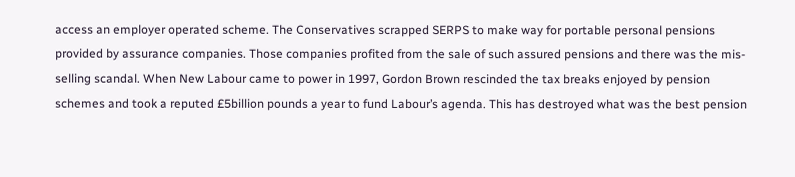access an employer operated scheme. The Conservatives scrapped SERPS to make way for portable personal pensions provided by assurance companies. Those companies profited from the sale of such assured pensions and there was the mis-selling scandal. When New Labour came to power in 1997, Gordon Brown rescinded the tax breaks enjoyed by pension schemes and took a reputed £5billion pounds a year to fund Labour’s agenda. This has destroyed what was the best pension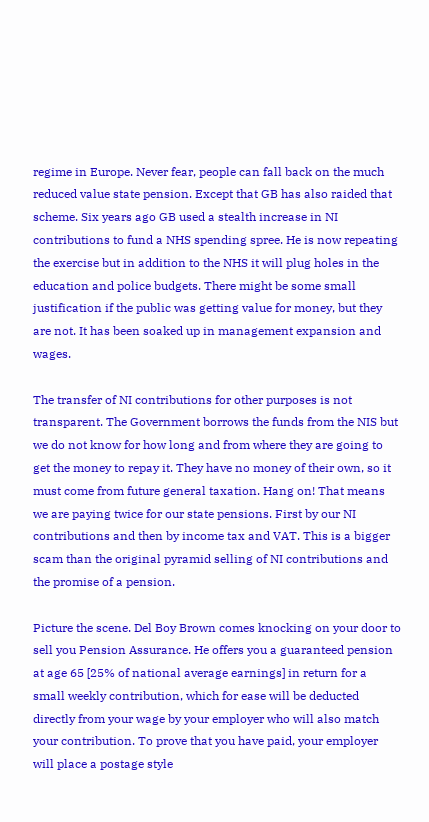regime in Europe. Never fear, people can fall back on the much reduced value state pension. Except that GB has also raided that scheme. Six years ago GB used a stealth increase in NI contributions to fund a NHS spending spree. He is now repeating the exercise but in addition to the NHS it will plug holes in the education and police budgets. There might be some small justification if the public was getting value for money, but they are not. It has been soaked up in management expansion and wages.

The transfer of NI contributions for other purposes is not transparent. The Government borrows the funds from the NIS but we do not know for how long and from where they are going to get the money to repay it. They have no money of their own, so it must come from future general taxation. Hang on! That means we are paying twice for our state pensions. First by our NI contributions and then by income tax and VAT. This is a bigger scam than the original pyramid selling of NI contributions and the promise of a pension.

Picture the scene. Del Boy Brown comes knocking on your door to sell you Pension Assurance. He offers you a guaranteed pension at age 65 [25% of national average earnings] in return for a small weekly contribution, which for ease will be deducted directly from your wage by your employer who will also match your contribution. To prove that you have paid, your employer will place a postage style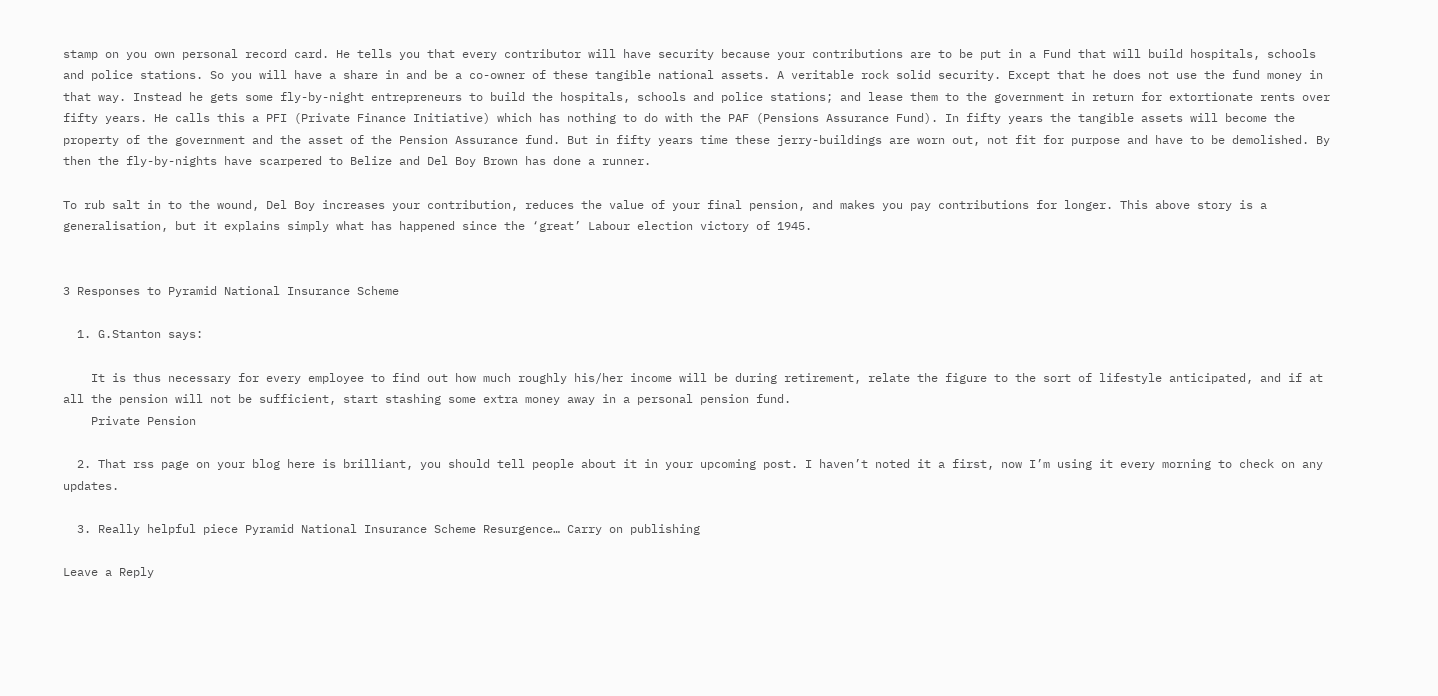stamp on you own personal record card. He tells you that every contributor will have security because your contributions are to be put in a Fund that will build hospitals, schools and police stations. So you will have a share in and be a co-owner of these tangible national assets. A veritable rock solid security. Except that he does not use the fund money in that way. Instead he gets some fly-by-night entrepreneurs to build the hospitals, schools and police stations; and lease them to the government in return for extortionate rents over fifty years. He calls this a PFI (Private Finance Initiative) which has nothing to do with the PAF (Pensions Assurance Fund). In fifty years the tangible assets will become the property of the government and the asset of the Pension Assurance fund. But in fifty years time these jerry-buildings are worn out, not fit for purpose and have to be demolished. By then the fly-by-nights have scarpered to Belize and Del Boy Brown has done a runner.

To rub salt in to the wound, Del Boy increases your contribution, reduces the value of your final pension, and makes you pay contributions for longer. This above story is a generalisation, but it explains simply what has happened since the ‘great’ Labour election victory of 1945.


3 Responses to Pyramid National Insurance Scheme

  1. G.Stanton says:

    It is thus necessary for every employee to find out how much roughly his/her income will be during retirement, relate the figure to the sort of lifestyle anticipated, and if at all the pension will not be sufficient, start stashing some extra money away in a personal pension fund.
    Private Pension

  2. That rss page on your blog here is brilliant, you should tell people about it in your upcoming post. I haven’t noted it a first, now I’m using it every morning to check on any updates.

  3. Really helpful piece Pyramid National Insurance Scheme Resurgence… Carry on publishing

Leave a Reply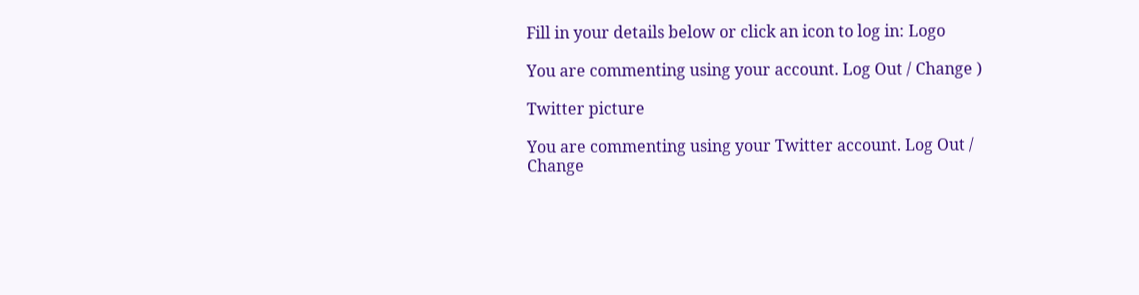Fill in your details below or click an icon to log in: Logo

You are commenting using your account. Log Out / Change )

Twitter picture

You are commenting using your Twitter account. Log Out / Change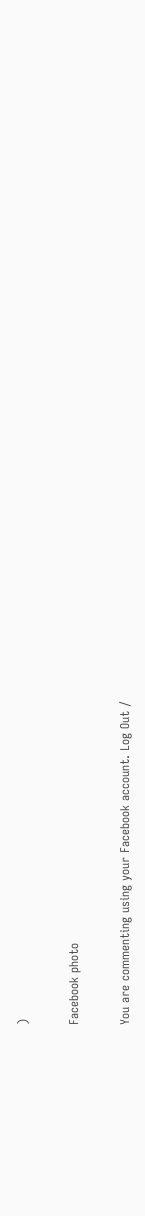)

Facebook photo

You are commenting using your Facebook account. Log Out /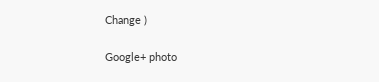Change )

Google+ photo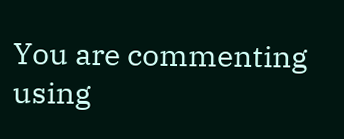You are commenting using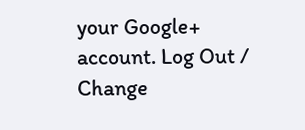your Google+ account. Log Out / Change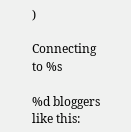)

Connecting to %s

%d bloggers like this: